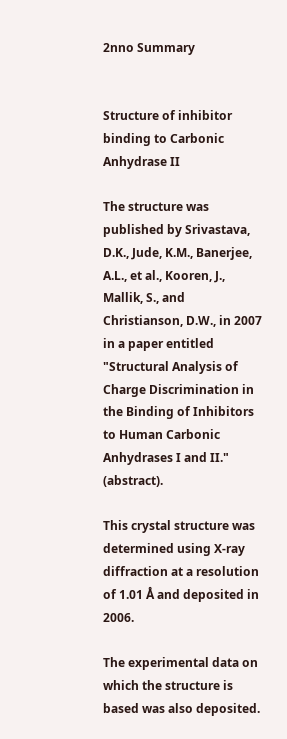2nno Summary


Structure of inhibitor binding to Carbonic Anhydrase II

The structure was published by Srivastava, D.K., Jude, K.M., Banerjee, A.L., et al., Kooren, J., Mallik, S., and Christianson, D.W., in 2007 in a paper entitled "Structural Analysis of Charge Discrimination in the Binding of Inhibitors to Human Carbonic Anhydrases I and II." (abstract).

This crystal structure was determined using X-ray diffraction at a resolution of 1.01 Å and deposited in 2006.

The experimental data on which the structure is based was also deposited.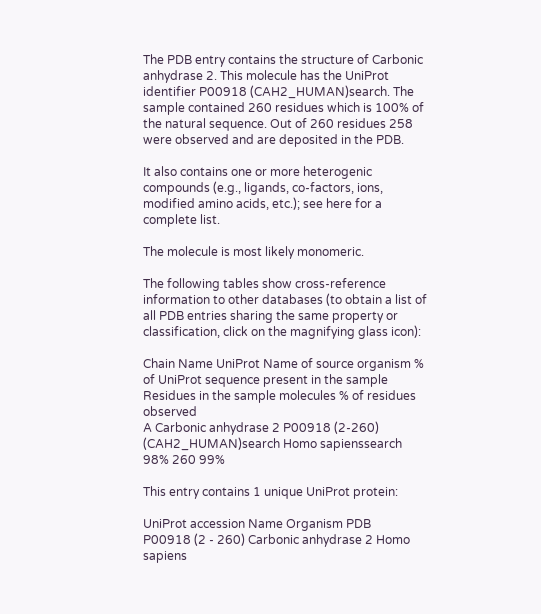The PDB entry contains the structure of Carbonic anhydrase 2. This molecule has the UniProt identifier P00918 (CAH2_HUMAN)search. The sample contained 260 residues which is 100% of the natural sequence. Out of 260 residues 258 were observed and are deposited in the PDB.

It also contains one or more heterogenic compounds (e.g., ligands, co-factors, ions, modified amino acids, etc.); see here for a complete list.

The molecule is most likely monomeric.

The following tables show cross-reference information to other databases (to obtain a list of all PDB entries sharing the same property or classification, click on the magnifying glass icon):

Chain Name UniProt Name of source organism % of UniProt sequence present in the sample Residues in the sample molecules % of residues observed
A Carbonic anhydrase 2 P00918 (2-260) (CAH2_HUMAN)search Homo sapienssearch 98% 260 99%

This entry contains 1 unique UniProt protein:

UniProt accession Name Organism PDB
P00918 (2 - 260) Carbonic anhydrase 2 Homo sapiens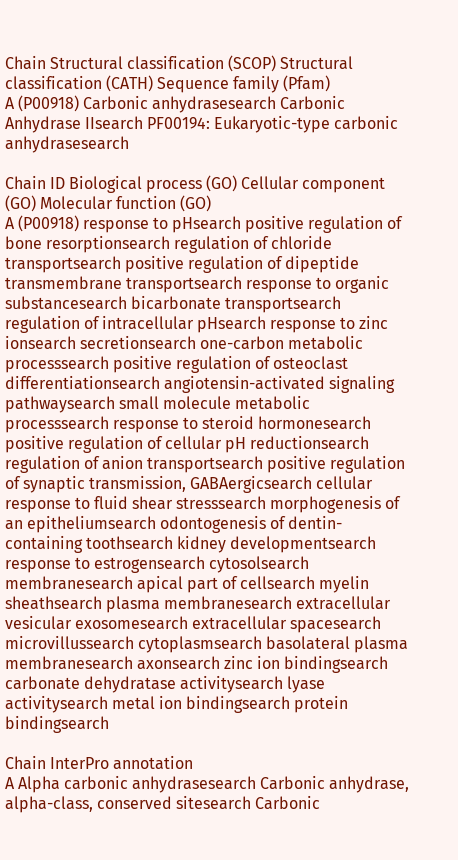Chain Structural classification (SCOP) Structural classification (CATH) Sequence family (Pfam)
A (P00918) Carbonic anhydrasesearch Carbonic Anhydrase IIsearch PF00194: Eukaryotic-type carbonic anhydrasesearch

Chain ID Biological process (GO) Cellular component (GO) Molecular function (GO)
A (P00918) response to pHsearch positive regulation of bone resorptionsearch regulation of chloride transportsearch positive regulation of dipeptide transmembrane transportsearch response to organic substancesearch bicarbonate transportsearch regulation of intracellular pHsearch response to zinc ionsearch secretionsearch one-carbon metabolic processsearch positive regulation of osteoclast differentiationsearch angiotensin-activated signaling pathwaysearch small molecule metabolic processsearch response to steroid hormonesearch positive regulation of cellular pH reductionsearch regulation of anion transportsearch positive regulation of synaptic transmission, GABAergicsearch cellular response to fluid shear stresssearch morphogenesis of an epitheliumsearch odontogenesis of dentin-containing toothsearch kidney developmentsearch response to estrogensearch cytosolsearch membranesearch apical part of cellsearch myelin sheathsearch plasma membranesearch extracellular vesicular exosomesearch extracellular spacesearch microvillussearch cytoplasmsearch basolateral plasma membranesearch axonsearch zinc ion bindingsearch carbonate dehydratase activitysearch lyase activitysearch metal ion bindingsearch protein bindingsearch

Chain InterPro annotation
A Alpha carbonic anhydrasesearch Carbonic anhydrase, alpha-class, conserved sitesearch Carbonic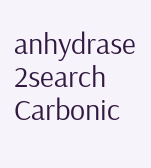anhydrase 2search Carbonic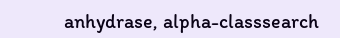anhydrase, alpha-classsearch